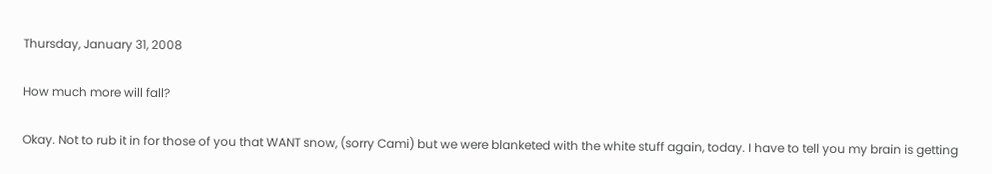Thursday, January 31, 2008

How much more will fall?

Okay. Not to rub it in for those of you that WANT snow, (sorry Cami) but we were blanketed with the white stuff again, today. I have to tell you my brain is getting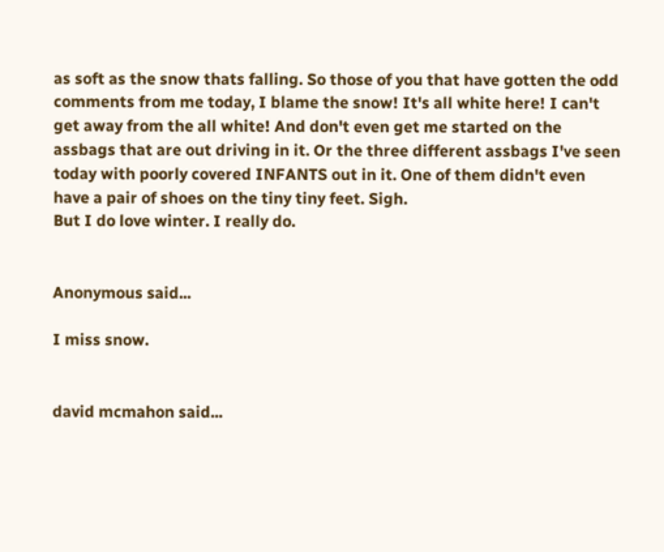as soft as the snow thats falling. So those of you that have gotten the odd comments from me today, I blame the snow! It's all white here! I can't get away from the all white! And don't even get me started on the assbags that are out driving in it. Or the three different assbags I've seen today with poorly covered INFANTS out in it. One of them didn't even have a pair of shoes on the tiny tiny feet. Sigh.
But I do love winter. I really do.


Anonymous said...

I miss snow.


david mcmahon said...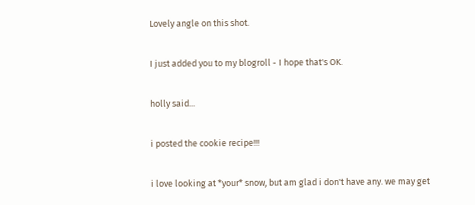Lovely angle on this shot.

I just added you to my blogroll - I hope that's OK.

holly said...

i posted the cookie recipe!!!

i love looking at *your* snow, but am glad i don't have any. we may get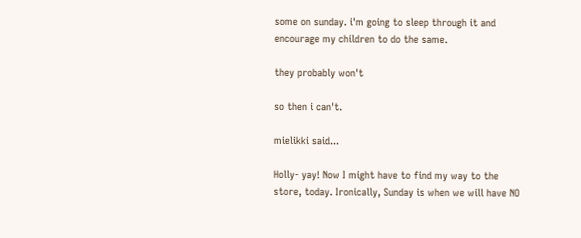some on sunday. i'm going to sleep through it and encourage my children to do the same.

they probably won't

so then i can't.

mielikki said...

Holly- yay! Now I might have to find my way to the store, today. Ironically, Sunday is when we will have NO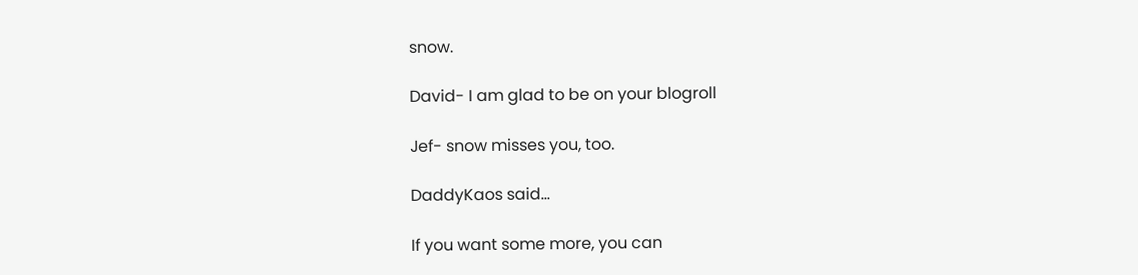snow.

David- I am glad to be on your blogroll

Jef- snow misses you, too.

DaddyKaos said...

If you want some more, you can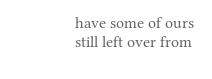have some of ours still left over from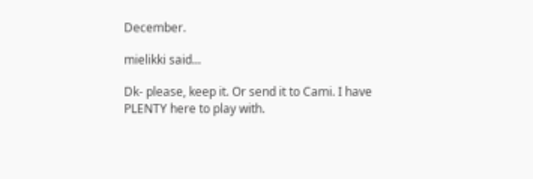December.

mielikki said...

Dk- please, keep it. Or send it to Cami. I have PLENTY here to play with.